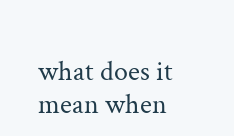what does it mean when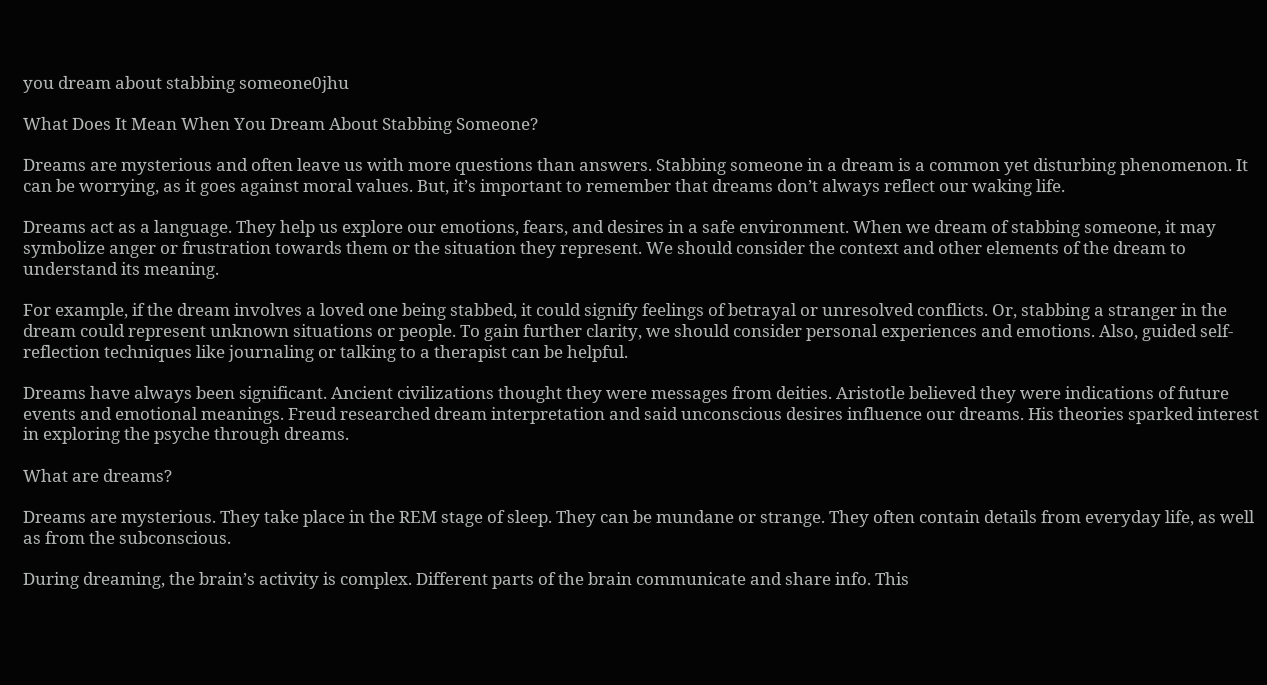you dream about stabbing someone0jhu

What Does It Mean When You Dream About Stabbing Someone?

Dreams are mysterious and often leave us with more questions than answers. Stabbing someone in a dream is a common yet disturbing phenomenon. It can be worrying, as it goes against moral values. But, it’s important to remember that dreams don’t always reflect our waking life.

Dreams act as a language. They help us explore our emotions, fears, and desires in a safe environment. When we dream of stabbing someone, it may symbolize anger or frustration towards them or the situation they represent. We should consider the context and other elements of the dream to understand its meaning.

For example, if the dream involves a loved one being stabbed, it could signify feelings of betrayal or unresolved conflicts. Or, stabbing a stranger in the dream could represent unknown situations or people. To gain further clarity, we should consider personal experiences and emotions. Also, guided self-reflection techniques like journaling or talking to a therapist can be helpful.

Dreams have always been significant. Ancient civilizations thought they were messages from deities. Aristotle believed they were indications of future events and emotional meanings. Freud researched dream interpretation and said unconscious desires influence our dreams. His theories sparked interest in exploring the psyche through dreams.

What are dreams?

Dreams are mysterious. They take place in the REM stage of sleep. They can be mundane or strange. They often contain details from everyday life, as well as from the subconscious.

During dreaming, the brain’s activity is complex. Different parts of the brain communicate and share info. This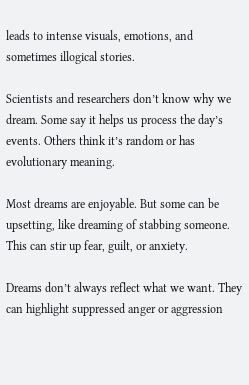leads to intense visuals, emotions, and sometimes illogical stories.

Scientists and researchers don’t know why we dream. Some say it helps us process the day’s events. Others think it’s random or has evolutionary meaning.

Most dreams are enjoyable. But some can be upsetting, like dreaming of stabbing someone. This can stir up fear, guilt, or anxiety.

Dreams don’t always reflect what we want. They can highlight suppressed anger or aggression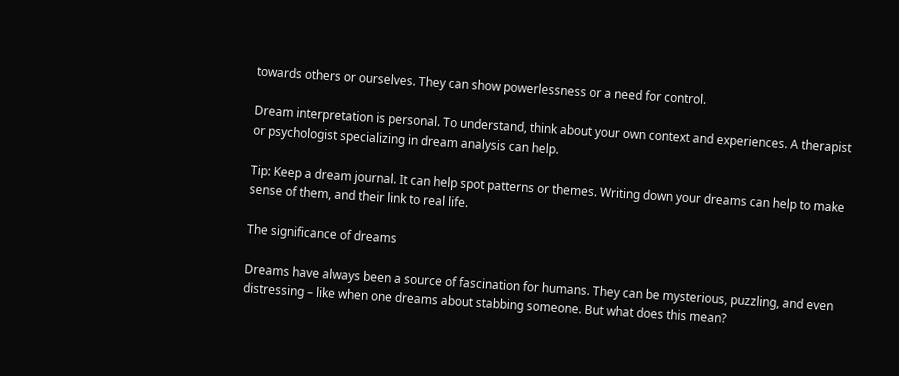towards others or ourselves. They can show powerlessness or a need for control.

Dream interpretation is personal. To understand, think about your own context and experiences. A therapist or psychologist specializing in dream analysis can help.

Tip: Keep a dream journal. It can help spot patterns or themes. Writing down your dreams can help to make sense of them, and their link to real life.

The significance of dreams

Dreams have always been a source of fascination for humans. They can be mysterious, puzzling, and even distressing – like when one dreams about stabbing someone. But what does this mean?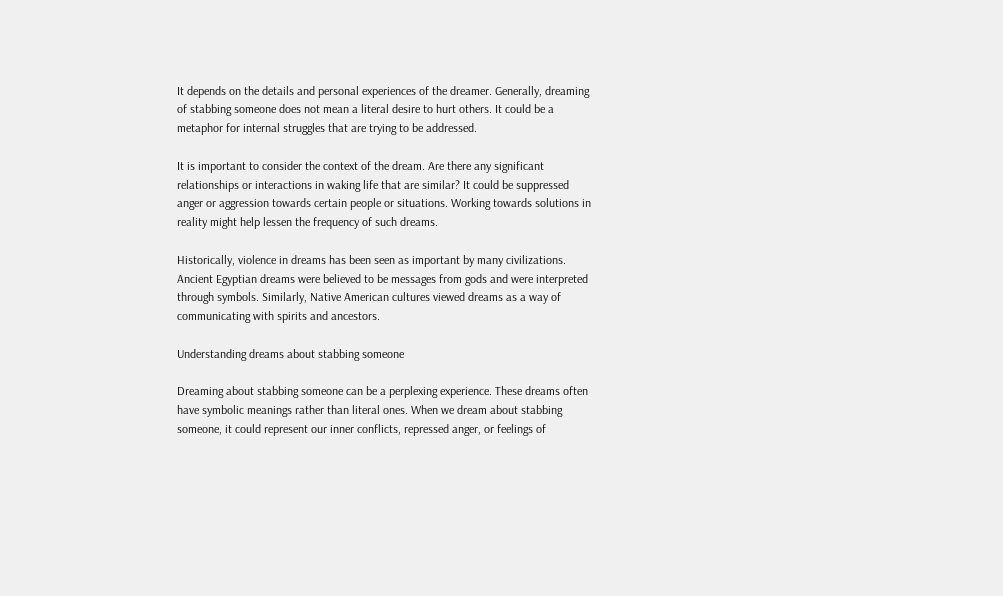It depends on the details and personal experiences of the dreamer. Generally, dreaming of stabbing someone does not mean a literal desire to hurt others. It could be a metaphor for internal struggles that are trying to be addressed.

It is important to consider the context of the dream. Are there any significant relationships or interactions in waking life that are similar? It could be suppressed anger or aggression towards certain people or situations. Working towards solutions in reality might help lessen the frequency of such dreams.

Historically, violence in dreams has been seen as important by many civilizations. Ancient Egyptian dreams were believed to be messages from gods and were interpreted through symbols. Similarly, Native American cultures viewed dreams as a way of communicating with spirits and ancestors.

Understanding dreams about stabbing someone

Dreaming about stabbing someone can be a perplexing experience. These dreams often have symbolic meanings rather than literal ones. When we dream about stabbing someone, it could represent our inner conflicts, repressed anger, or feelings of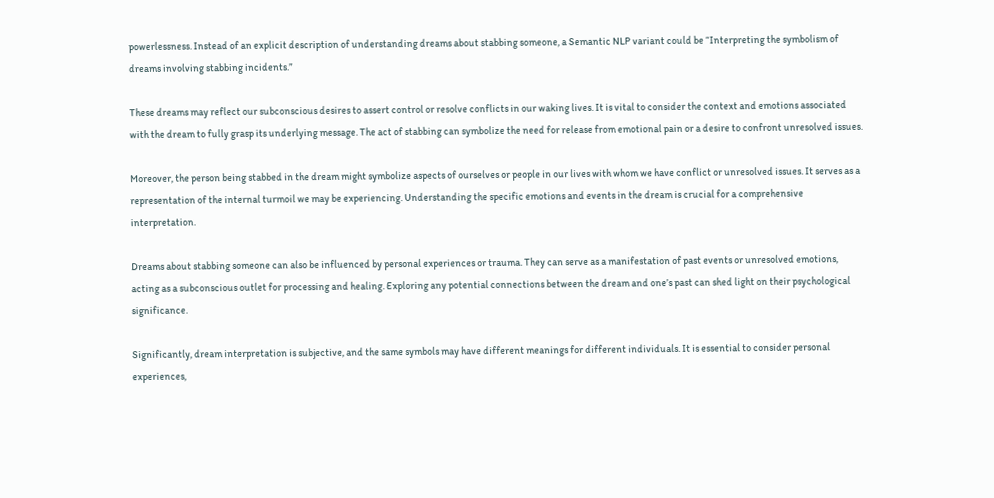powerlessness. Instead of an explicit description of understanding dreams about stabbing someone, a Semantic NLP variant could be “Interpreting the symbolism of dreams involving stabbing incidents.”

These dreams may reflect our subconscious desires to assert control or resolve conflicts in our waking lives. It is vital to consider the context and emotions associated with the dream to fully grasp its underlying message. The act of stabbing can symbolize the need for release from emotional pain or a desire to confront unresolved issues.

Moreover, the person being stabbed in the dream might symbolize aspects of ourselves or people in our lives with whom we have conflict or unresolved issues. It serves as a representation of the internal turmoil we may be experiencing. Understanding the specific emotions and events in the dream is crucial for a comprehensive interpretation.

Dreams about stabbing someone can also be influenced by personal experiences or trauma. They can serve as a manifestation of past events or unresolved emotions, acting as a subconscious outlet for processing and healing. Exploring any potential connections between the dream and one’s past can shed light on their psychological significance.

Significantly, dream interpretation is subjective, and the same symbols may have different meanings for different individuals. It is essential to consider personal experiences,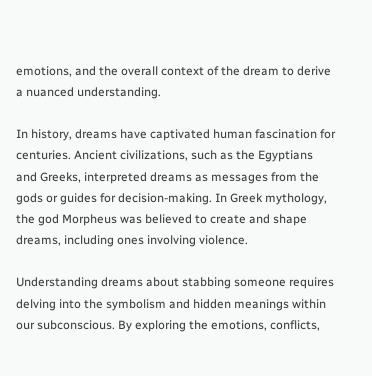emotions, and the overall context of the dream to derive a nuanced understanding.

In history, dreams have captivated human fascination for centuries. Ancient civilizations, such as the Egyptians and Greeks, interpreted dreams as messages from the gods or guides for decision-making. In Greek mythology, the god Morpheus was believed to create and shape dreams, including ones involving violence.

Understanding dreams about stabbing someone requires delving into the symbolism and hidden meanings within our subconscious. By exploring the emotions, conflicts,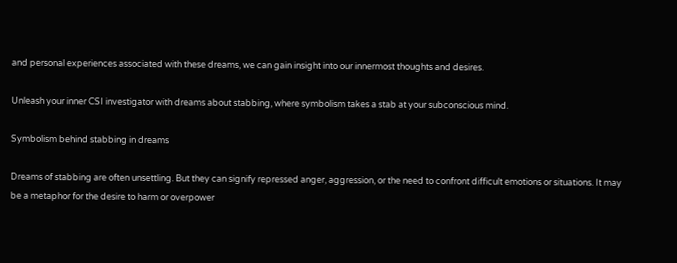and personal experiences associated with these dreams, we can gain insight into our innermost thoughts and desires.

Unleash your inner CSI investigator with dreams about stabbing, where symbolism takes a stab at your subconscious mind.

Symbolism behind stabbing in dreams

Dreams of stabbing are often unsettling. But they can signify repressed anger, aggression, or the need to confront difficult emotions or situations. It may be a metaphor for the desire to harm or overpower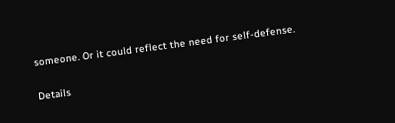someone. Or it could reflect the need for self-defense.

Details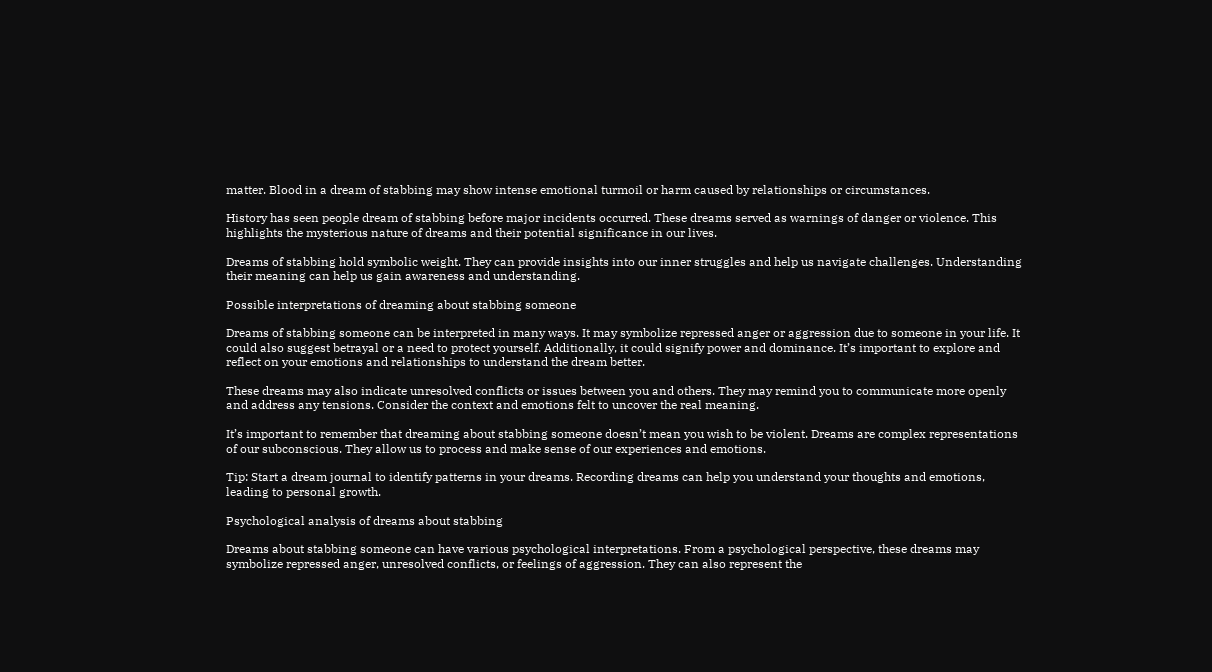matter. Blood in a dream of stabbing may show intense emotional turmoil or harm caused by relationships or circumstances.

History has seen people dream of stabbing before major incidents occurred. These dreams served as warnings of danger or violence. This highlights the mysterious nature of dreams and their potential significance in our lives.

Dreams of stabbing hold symbolic weight. They can provide insights into our inner struggles and help us navigate challenges. Understanding their meaning can help us gain awareness and understanding.

Possible interpretations of dreaming about stabbing someone

Dreams of stabbing someone can be interpreted in many ways. It may symbolize repressed anger or aggression due to someone in your life. It could also suggest betrayal or a need to protect yourself. Additionally, it could signify power and dominance. It’s important to explore and reflect on your emotions and relationships to understand the dream better.

These dreams may also indicate unresolved conflicts or issues between you and others. They may remind you to communicate more openly and address any tensions. Consider the context and emotions felt to uncover the real meaning.

It’s important to remember that dreaming about stabbing someone doesn’t mean you wish to be violent. Dreams are complex representations of our subconscious. They allow us to process and make sense of our experiences and emotions.

Tip: Start a dream journal to identify patterns in your dreams. Recording dreams can help you understand your thoughts and emotions, leading to personal growth.

Psychological analysis of dreams about stabbing

Dreams about stabbing someone can have various psychological interpretations. From a psychological perspective, these dreams may symbolize repressed anger, unresolved conflicts, or feelings of aggression. They can also represent the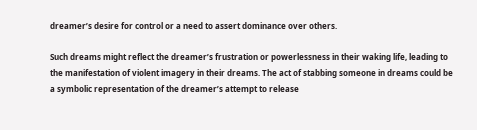dreamer’s desire for control or a need to assert dominance over others.

Such dreams might reflect the dreamer’s frustration or powerlessness in their waking life, leading to the manifestation of violent imagery in their dreams. The act of stabbing someone in dreams could be a symbolic representation of the dreamer’s attempt to release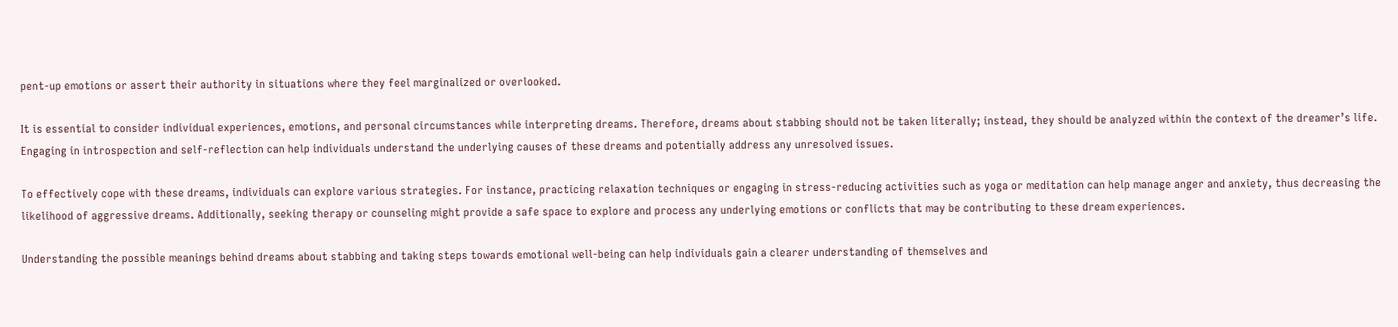pent-up emotions or assert their authority in situations where they feel marginalized or overlooked.

It is essential to consider individual experiences, emotions, and personal circumstances while interpreting dreams. Therefore, dreams about stabbing should not be taken literally; instead, they should be analyzed within the context of the dreamer’s life. Engaging in introspection and self-reflection can help individuals understand the underlying causes of these dreams and potentially address any unresolved issues.

To effectively cope with these dreams, individuals can explore various strategies. For instance, practicing relaxation techniques or engaging in stress-reducing activities such as yoga or meditation can help manage anger and anxiety, thus decreasing the likelihood of aggressive dreams. Additionally, seeking therapy or counseling might provide a safe space to explore and process any underlying emotions or conflicts that may be contributing to these dream experiences.

Understanding the possible meanings behind dreams about stabbing and taking steps towards emotional well-being can help individuals gain a clearer understanding of themselves and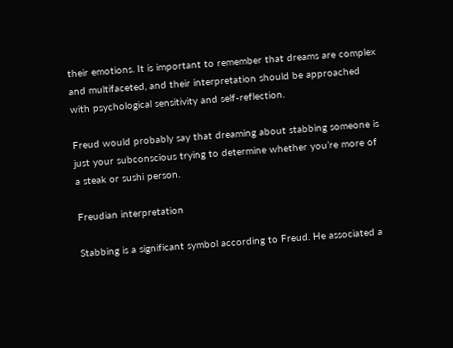their emotions. It is important to remember that dreams are complex and multifaceted, and their interpretation should be approached with psychological sensitivity and self-reflection.

Freud would probably say that dreaming about stabbing someone is just your subconscious trying to determine whether you’re more of a steak or sushi person.

Freudian interpretation

Stabbing is a significant symbol according to Freud. He associated a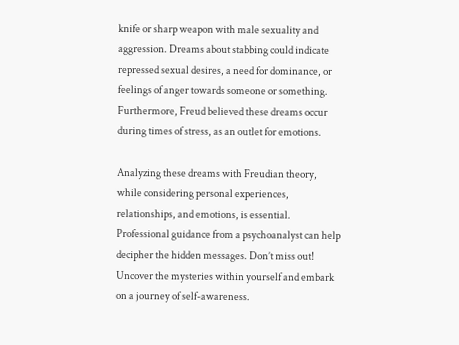knife or sharp weapon with male sexuality and aggression. Dreams about stabbing could indicate repressed sexual desires, a need for dominance, or feelings of anger towards someone or something. Furthermore, Freud believed these dreams occur during times of stress, as an outlet for emotions.

Analyzing these dreams with Freudian theory, while considering personal experiences, relationships, and emotions, is essential. Professional guidance from a psychoanalyst can help decipher the hidden messages. Don’t miss out! Uncover the mysteries within yourself and embark on a journey of self-awareness.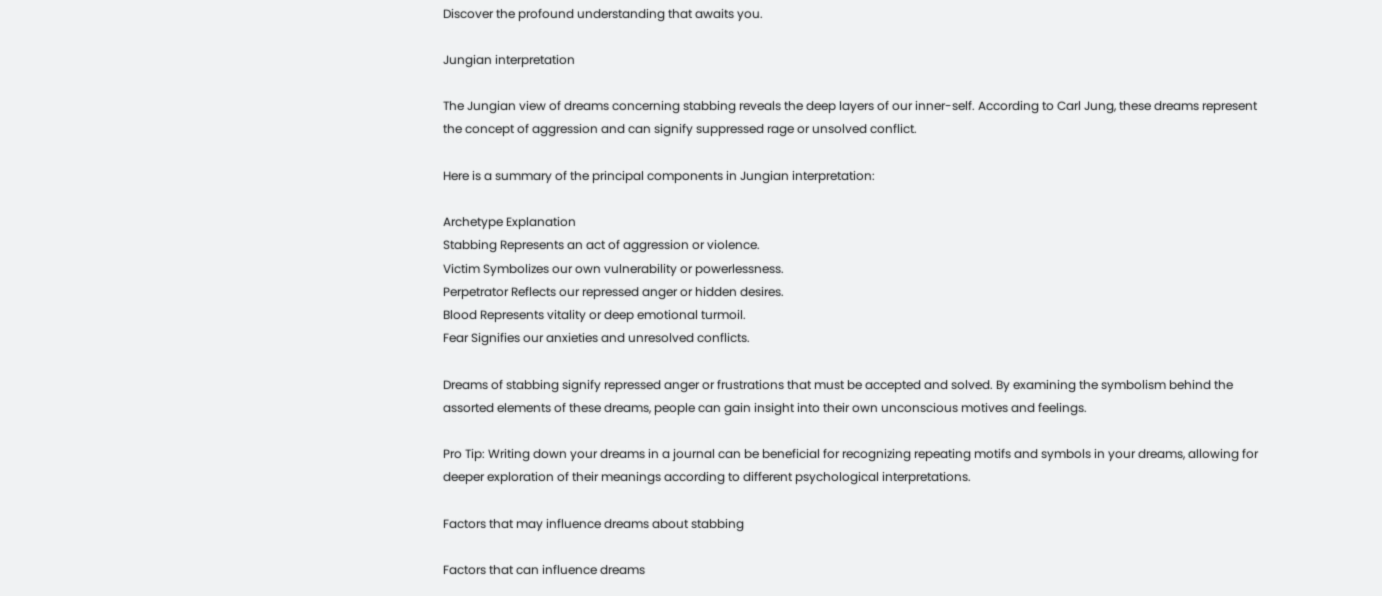Discover the profound understanding that awaits you.

Jungian interpretation

The Jungian view of dreams concerning stabbing reveals the deep layers of our inner-self. According to Carl Jung, these dreams represent the concept of aggression and can signify suppressed rage or unsolved conflict.

Here is a summary of the principal components in Jungian interpretation:

Archetype Explanation
Stabbing Represents an act of aggression or violence.
Victim Symbolizes our own vulnerability or powerlessness.
Perpetrator Reflects our repressed anger or hidden desires.
Blood Represents vitality or deep emotional turmoil.
Fear Signifies our anxieties and unresolved conflicts.

Dreams of stabbing signify repressed anger or frustrations that must be accepted and solved. By examining the symbolism behind the assorted elements of these dreams, people can gain insight into their own unconscious motives and feelings.

Pro Tip: Writing down your dreams in a journal can be beneficial for recognizing repeating motifs and symbols in your dreams, allowing for deeper exploration of their meanings according to different psychological interpretations.

Factors that may influence dreams about stabbing

Factors that can influence dreams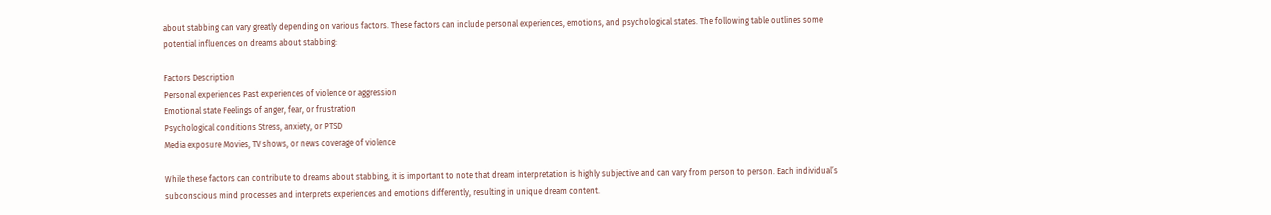about stabbing can vary greatly depending on various factors. These factors can include personal experiences, emotions, and psychological states. The following table outlines some potential influences on dreams about stabbing:

Factors Description
Personal experiences Past experiences of violence or aggression
Emotional state Feelings of anger, fear, or frustration
Psychological conditions Stress, anxiety, or PTSD
Media exposure Movies, TV shows, or news coverage of violence

While these factors can contribute to dreams about stabbing, it is important to note that dream interpretation is highly subjective and can vary from person to person. Each individual’s subconscious mind processes and interprets experiences and emotions differently, resulting in unique dream content.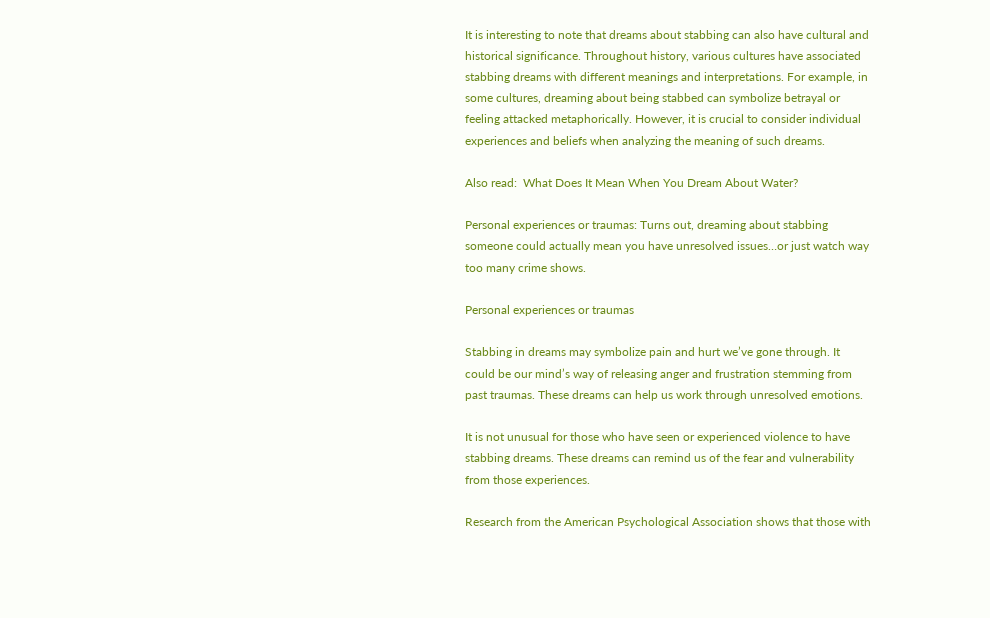It is interesting to note that dreams about stabbing can also have cultural and historical significance. Throughout history, various cultures have associated stabbing dreams with different meanings and interpretations. For example, in some cultures, dreaming about being stabbed can symbolize betrayal or feeling attacked metaphorically. However, it is crucial to consider individual experiences and beliefs when analyzing the meaning of such dreams.

Also read:  What Does It Mean When You Dream About Water?

Personal experiences or traumas: Turns out, dreaming about stabbing someone could actually mean you have unresolved issues…or just watch way too many crime shows.

Personal experiences or traumas

Stabbing in dreams may symbolize pain and hurt we’ve gone through. It could be our mind’s way of releasing anger and frustration stemming from past traumas. These dreams can help us work through unresolved emotions.

It is not unusual for those who have seen or experienced violence to have stabbing dreams. These dreams can remind us of the fear and vulnerability from those experiences.

Research from the American Psychological Association shows that those with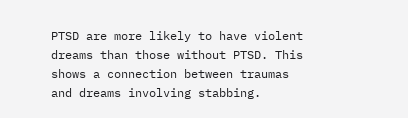PTSD are more likely to have violent dreams than those without PTSD. This shows a connection between traumas and dreams involving stabbing.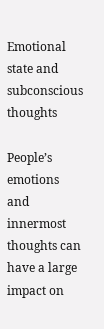Emotional state and subconscious thoughts

People’s emotions and innermost thoughts can have a large impact on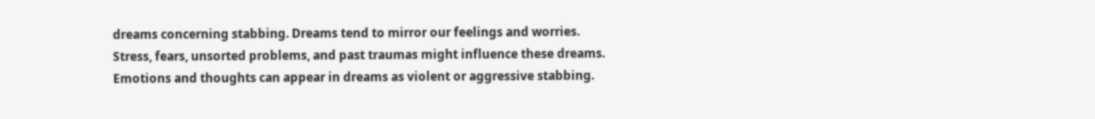dreams concerning stabbing. Dreams tend to mirror our feelings and worries. Stress, fears, unsorted problems, and past traumas might influence these dreams. Emotions and thoughts can appear in dreams as violent or aggressive stabbing.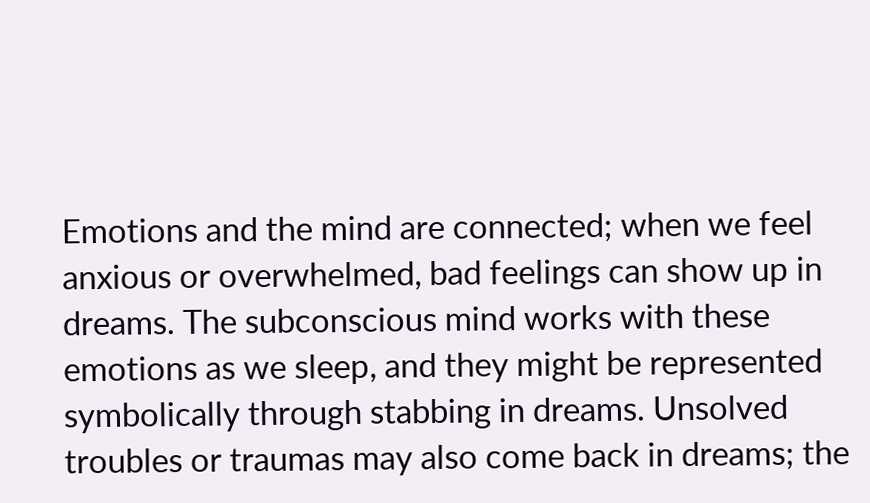Emotions and the mind are connected; when we feel anxious or overwhelmed, bad feelings can show up in dreams. The subconscious mind works with these emotions as we sleep, and they might be represented symbolically through stabbing in dreams. Unsolved troubles or traumas may also come back in dreams; the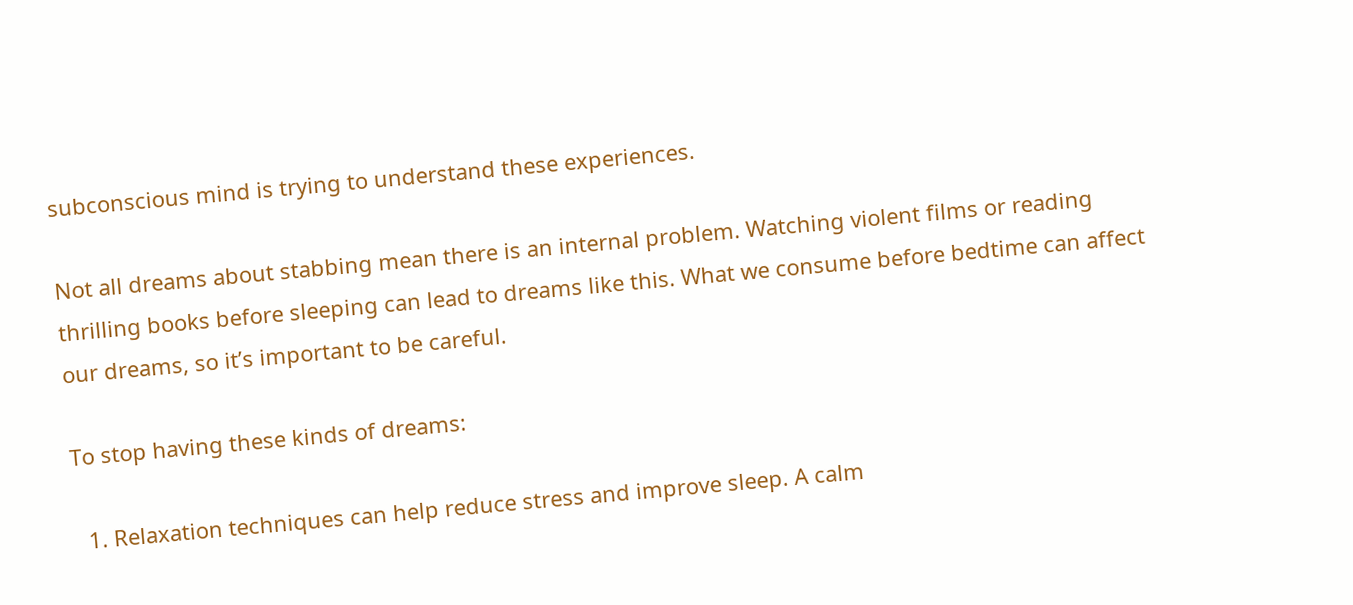subconscious mind is trying to understand these experiences.

Not all dreams about stabbing mean there is an internal problem. Watching violent films or reading thrilling books before sleeping can lead to dreams like this. What we consume before bedtime can affect our dreams, so it’s important to be careful.

To stop having these kinds of dreams:

  1. Relaxation techniques can help reduce stress and improve sleep. A calm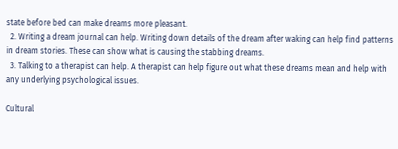state before bed can make dreams more pleasant.
  2. Writing a dream journal can help. Writing down details of the dream after waking can help find patterns in dream stories. These can show what is causing the stabbing dreams.
  3. Talking to a therapist can help. A therapist can help figure out what these dreams mean and help with any underlying psychological issues.

Cultural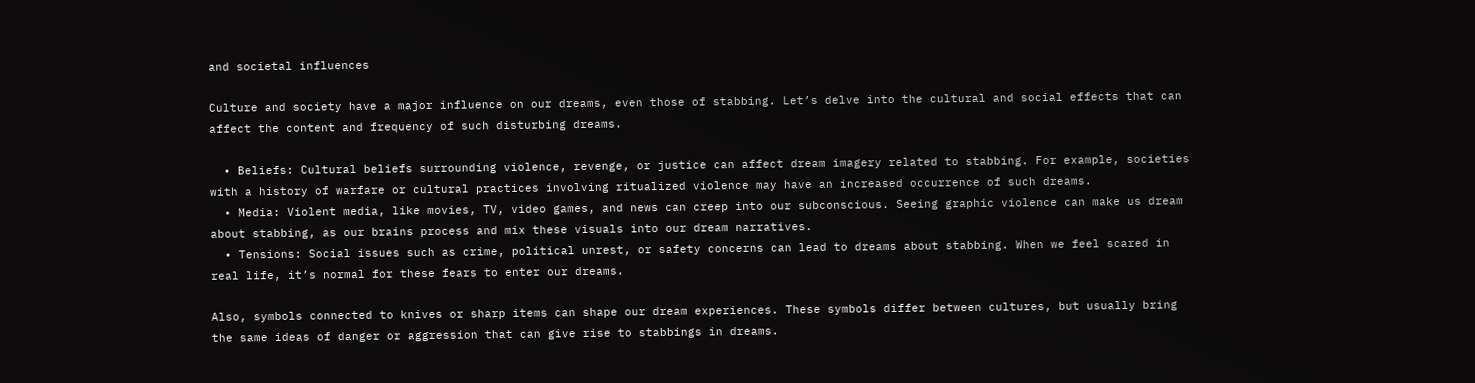and societal influences

Culture and society have a major influence on our dreams, even those of stabbing. Let’s delve into the cultural and social effects that can affect the content and frequency of such disturbing dreams.

  • Beliefs: Cultural beliefs surrounding violence, revenge, or justice can affect dream imagery related to stabbing. For example, societies with a history of warfare or cultural practices involving ritualized violence may have an increased occurrence of such dreams.
  • Media: Violent media, like movies, TV, video games, and news can creep into our subconscious. Seeing graphic violence can make us dream about stabbing, as our brains process and mix these visuals into our dream narratives.
  • Tensions: Social issues such as crime, political unrest, or safety concerns can lead to dreams about stabbing. When we feel scared in real life, it’s normal for these fears to enter our dreams.

Also, symbols connected to knives or sharp items can shape our dream experiences. These symbols differ between cultures, but usually bring the same ideas of danger or aggression that can give rise to stabbings in dreams.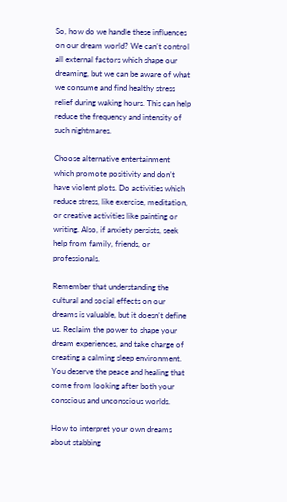So, how do we handle these influences on our dream world? We can’t control all external factors which shape our dreaming, but we can be aware of what we consume and find healthy stress relief during waking hours. This can help reduce the frequency and intensity of such nightmares.

Choose alternative entertainment which promote positivity and don’t have violent plots. Do activities which reduce stress, like exercise, meditation, or creative activities like painting or writing. Also, if anxiety persists, seek help from family, friends, or professionals.

Remember that understanding the cultural and social effects on our dreams is valuable, but it doesn’t define us. Reclaim the power to shape your dream experiences, and take charge of creating a calming sleep environment. You deserve the peace and healing that come from looking after both your conscious and unconscious worlds.

How to interpret your own dreams about stabbing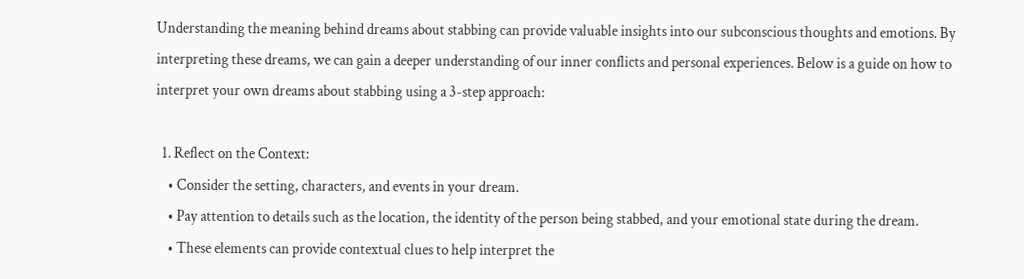Understanding the meaning behind dreams about stabbing can provide valuable insights into our subconscious thoughts and emotions. By interpreting these dreams, we can gain a deeper understanding of our inner conflicts and personal experiences. Below is a guide on how to interpret your own dreams about stabbing using a 3-step approach:

  1. Reflect on the Context:
    • Consider the setting, characters, and events in your dream.
    • Pay attention to details such as the location, the identity of the person being stabbed, and your emotional state during the dream.
    • These elements can provide contextual clues to help interpret the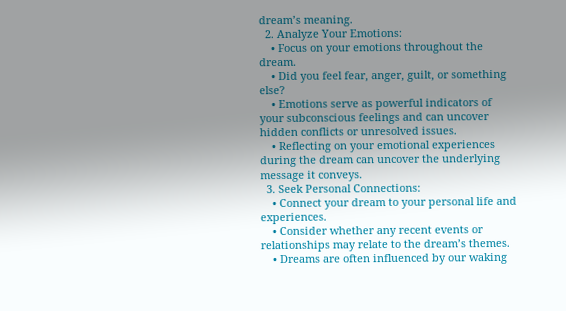dream’s meaning.
  2. Analyze Your Emotions:
    • Focus on your emotions throughout the dream.
    • Did you feel fear, anger, guilt, or something else?
    • Emotions serve as powerful indicators of your subconscious feelings and can uncover hidden conflicts or unresolved issues.
    • Reflecting on your emotional experiences during the dream can uncover the underlying message it conveys.
  3. Seek Personal Connections:
    • Connect your dream to your personal life and experiences.
    • Consider whether any recent events or relationships may relate to the dream’s themes.
    • Dreams are often influenced by our waking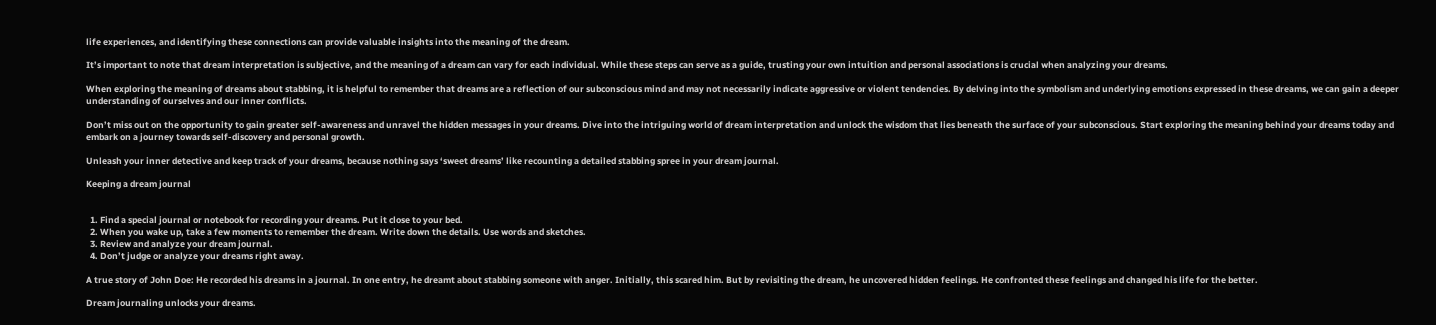life experiences, and identifying these connections can provide valuable insights into the meaning of the dream.

It’s important to note that dream interpretation is subjective, and the meaning of a dream can vary for each individual. While these steps can serve as a guide, trusting your own intuition and personal associations is crucial when analyzing your dreams.

When exploring the meaning of dreams about stabbing, it is helpful to remember that dreams are a reflection of our subconscious mind and may not necessarily indicate aggressive or violent tendencies. By delving into the symbolism and underlying emotions expressed in these dreams, we can gain a deeper understanding of ourselves and our inner conflicts.

Don’t miss out on the opportunity to gain greater self-awareness and unravel the hidden messages in your dreams. Dive into the intriguing world of dream interpretation and unlock the wisdom that lies beneath the surface of your subconscious. Start exploring the meaning behind your dreams today and embark on a journey towards self-discovery and personal growth.

Unleash your inner detective and keep track of your dreams, because nothing says ‘sweet dreams’ like recounting a detailed stabbing spree in your dream journal.

Keeping a dream journal


  1. Find a special journal or notebook for recording your dreams. Put it close to your bed.
  2. When you wake up, take a few moments to remember the dream. Write down the details. Use words and sketches.
  3. Review and analyze your dream journal.
  4. Don’t judge or analyze your dreams right away.

A true story of John Doe: He recorded his dreams in a journal. In one entry, he dreamt about stabbing someone with anger. Initially, this scared him. But by revisiting the dream, he uncovered hidden feelings. He confronted these feelings and changed his life for the better.

Dream journaling unlocks your dreams.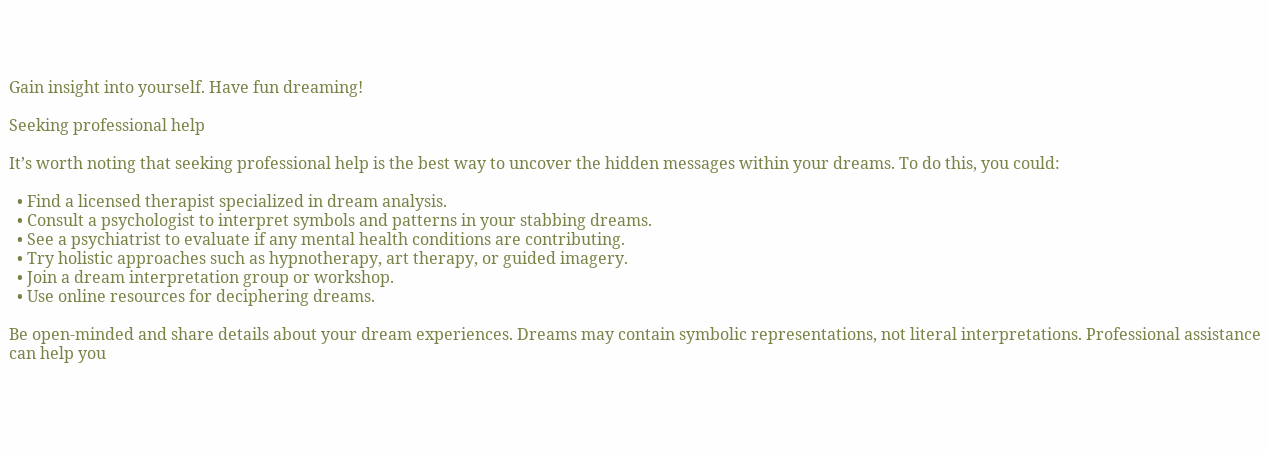Gain insight into yourself. Have fun dreaming!

Seeking professional help

It’s worth noting that seeking professional help is the best way to uncover the hidden messages within your dreams. To do this, you could:

  • Find a licensed therapist specialized in dream analysis.
  • Consult a psychologist to interpret symbols and patterns in your stabbing dreams.
  • See a psychiatrist to evaluate if any mental health conditions are contributing.
  • Try holistic approaches such as hypnotherapy, art therapy, or guided imagery.
  • Join a dream interpretation group or workshop.
  • Use online resources for deciphering dreams.

Be open-minded and share details about your dream experiences. Dreams may contain symbolic representations, not literal interpretations. Professional assistance can help you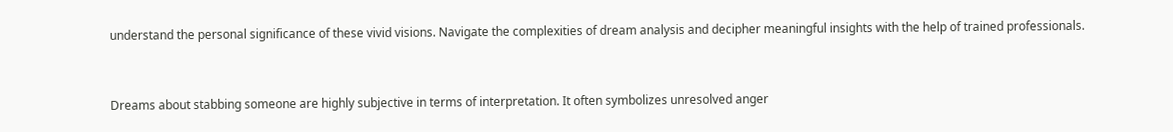understand the personal significance of these vivid visions. Navigate the complexities of dream analysis and decipher meaningful insights with the help of trained professionals.


Dreams about stabbing someone are highly subjective in terms of interpretation. It often symbolizes unresolved anger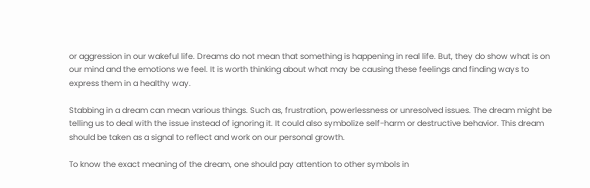or aggression in our wakeful life. Dreams do not mean that something is happening in real life. But, they do show what is on our mind and the emotions we feel. It is worth thinking about what may be causing these feelings and finding ways to express them in a healthy way.

Stabbing in a dream can mean various things. Such as, frustration, powerlessness or unresolved issues. The dream might be telling us to deal with the issue instead of ignoring it. It could also symbolize self-harm or destructive behavior. This dream should be taken as a signal to reflect and work on our personal growth.

To know the exact meaning of the dream, one should pay attention to other symbols in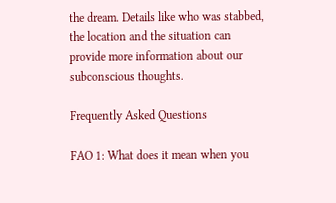the dream. Details like who was stabbed, the location and the situation can provide more information about our subconscious thoughts.

Frequently Asked Questions

FAO 1: What does it mean when you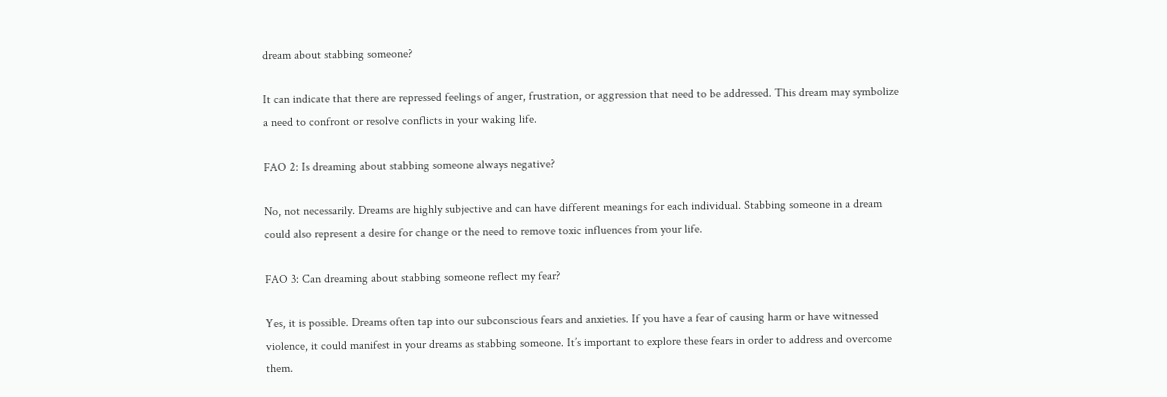dream about stabbing someone?

It can indicate that there are repressed feelings of anger, frustration, or aggression that need to be addressed. This dream may symbolize a need to confront or resolve conflicts in your waking life.

FAO 2: Is dreaming about stabbing someone always negative?

No, not necessarily. Dreams are highly subjective and can have different meanings for each individual. Stabbing someone in a dream could also represent a desire for change or the need to remove toxic influences from your life.

FAO 3: Can dreaming about stabbing someone reflect my fear?

Yes, it is possible. Dreams often tap into our subconscious fears and anxieties. If you have a fear of causing harm or have witnessed violence, it could manifest in your dreams as stabbing someone. It’s important to explore these fears in order to address and overcome them.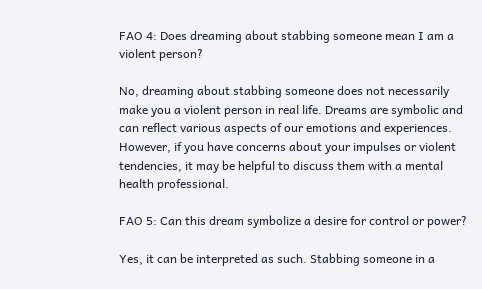FAO 4: Does dreaming about stabbing someone mean I am a violent person?

No, dreaming about stabbing someone does not necessarily make you a violent person in real life. Dreams are symbolic and can reflect various aspects of our emotions and experiences. However, if you have concerns about your impulses or violent tendencies, it may be helpful to discuss them with a mental health professional.

FAO 5: Can this dream symbolize a desire for control or power?

Yes, it can be interpreted as such. Stabbing someone in a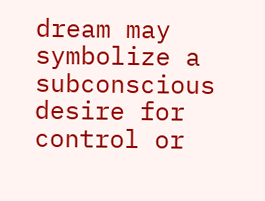dream may symbolize a subconscious desire for control or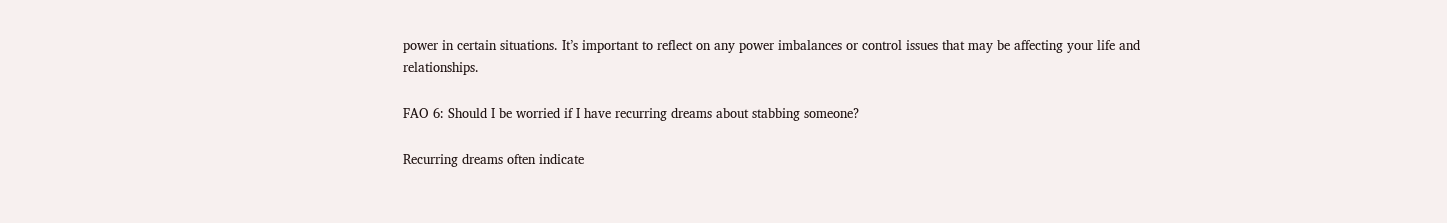power in certain situations. It’s important to reflect on any power imbalances or control issues that may be affecting your life and relationships.

FAO 6: Should I be worried if I have recurring dreams about stabbing someone?

Recurring dreams often indicate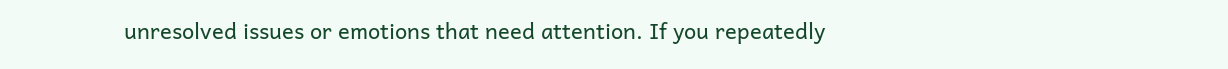unresolved issues or emotions that need attention. If you repeatedly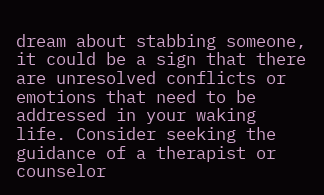dream about stabbing someone, it could be a sign that there are unresolved conflicts or emotions that need to be addressed in your waking life. Consider seeking the guidance of a therapist or counselor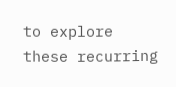to explore these recurring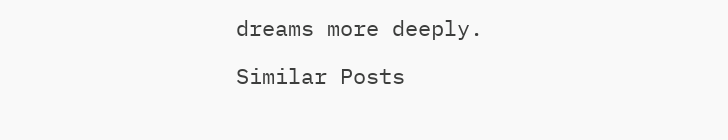dreams more deeply.

Similar Posts